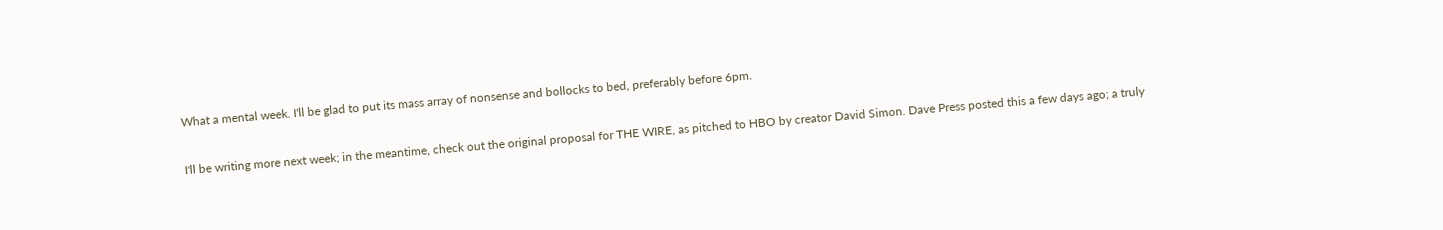What a mental week. I'll be glad to put its mass array of nonsense and bollocks to bed, preferably before 6pm.

I'll be writing more next week; in the meantime, check out the original proposal for THE WIRE, as pitched to HBO by creator David Simon. Dave Press posted this a few days ago; a truly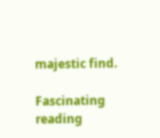majestic find.

Fascinating reading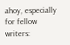ahoy, especially for fellow writers: